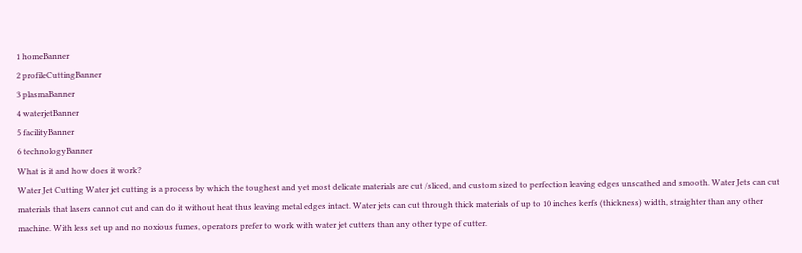1 homeBanner
2 profileCuttingBanner
3 plasmaBanner
4 waterjetBanner
5 facilityBanner
6 technologyBanner
What is it and how does it work?
Water Jet Cutting Water jet cutting is a process by which the toughest and yet most delicate materials are cut /sliced, and custom sized to perfection leaving edges unscathed and smooth. Water Jets can cut materials that lasers cannot cut and can do it without heat thus leaving metal edges intact. Water jets can cut through thick materials of up to 10 inches kerfs (thickness) width, straighter than any other machine. With less set up and no noxious fumes, operators prefer to work with water jet cutters than any other type of cutter.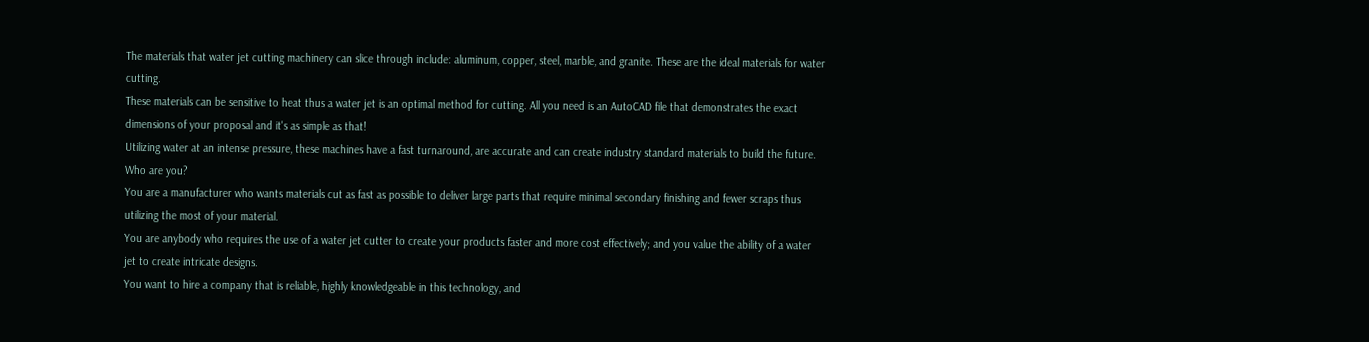The materials that water jet cutting machinery can slice through include: aluminum, copper, steel, marble, and granite. These are the ideal materials for water cutting.
These materials can be sensitive to heat thus a water jet is an optimal method for cutting. All you need is an AutoCAD file that demonstrates the exact dimensions of your proposal and it's as simple as that!
Utilizing water at an intense pressure, these machines have a fast turnaround, are accurate and can create industry standard materials to build the future.
Who are you?
You are a manufacturer who wants materials cut as fast as possible to deliver large parts that require minimal secondary finishing and fewer scraps thus utilizing the most of your material.
You are anybody who requires the use of a water jet cutter to create your products faster and more cost effectively; and you value the ability of a water jet to create intricate designs.
You want to hire a company that is reliable, highly knowledgeable in this technology, and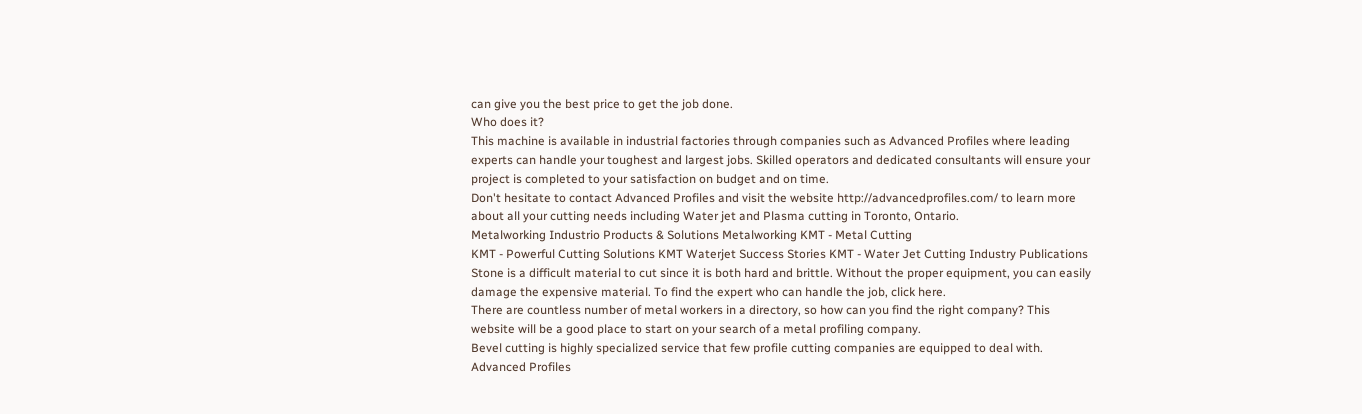can give you the best price to get the job done.
Who does it?
This machine is available in industrial factories through companies such as Advanced Profiles where leading experts can handle your toughest and largest jobs. Skilled operators and dedicated consultants will ensure your project is completed to your satisfaction on budget and on time.
Don't hesitate to contact Advanced Profiles and visit the website http://advancedprofiles.com/ to learn more about all your cutting needs including Water jet and Plasma cutting in Toronto, Ontario.
Metalworking Industrio Products & Solutions Metalworking KMT - Metal Cutting
KMT - Powerful Cutting Solutions KMT Waterjet Success Stories KMT - Water Jet Cutting Industry Publications
Stone is a difficult material to cut since it is both hard and brittle. Without the proper equipment, you can easily damage the expensive material. To find the expert who can handle the job, click here.
There are countless number of metal workers in a directory, so how can you find the right company? This website will be a good place to start on your search of a metal profiling company.
Bevel cutting is highly specialized service that few profile cutting companies are equipped to deal with. Advanced Profiles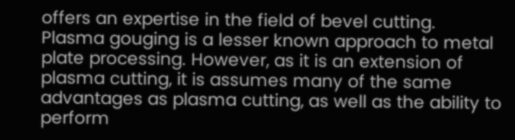offers an expertise in the field of bevel cutting.
Plasma gouging is a lesser known approach to metal plate processing. However, as it is an extension of plasma cutting, it is assumes many of the same advantages as plasma cutting, as well as the ability to perform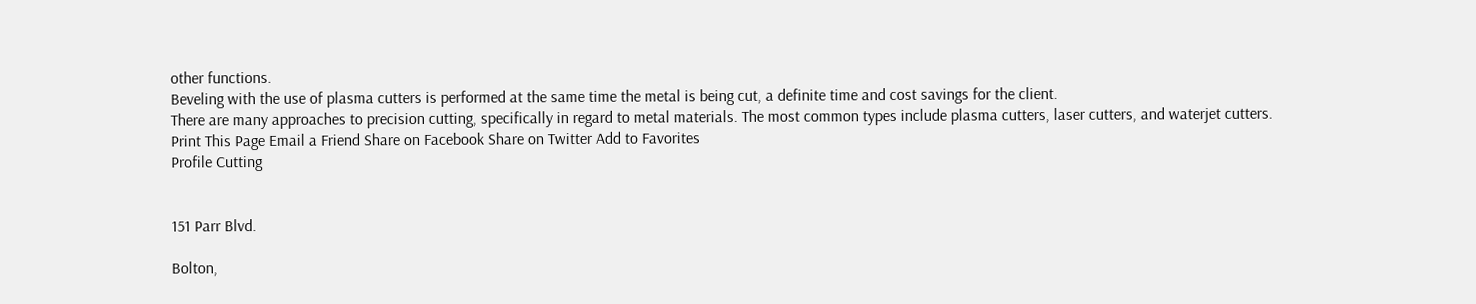other functions.
Beveling with the use of plasma cutters is performed at the same time the metal is being cut, a definite time and cost savings for the client.
There are many approaches to precision cutting, specifically in regard to metal materials. The most common types include plasma cutters, laser cutters, and waterjet cutters.
Print This Page Email a Friend Share on Facebook Share on Twitter Add to Favorites
Profile Cutting


151 Parr Blvd.

Bolton,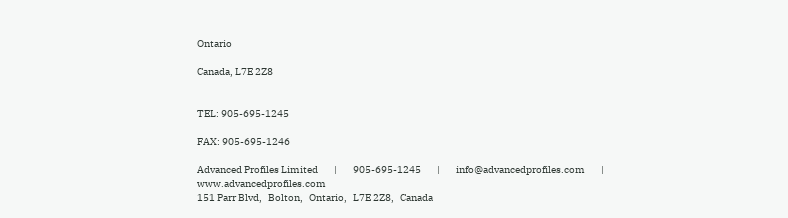Ontario

Canada, L7E 2Z8


TEL: 905-695-1245

FAX: 905-695-1246

Advanced Profiles Limited        |        905-695-1245        |        info@advancedprofiles.com        |        www.advancedprofiles.com
151 Parr Blvd,   Bolton,   Ontario,   L7E 2Z8,   Canada